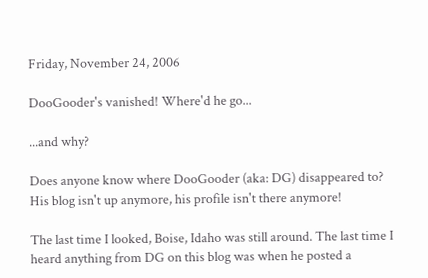Friday, November 24, 2006

DooGooder's vanished! Where'd he go...

...and why?

Does anyone know where DooGooder (aka: DG) disappeared to? His blog isn't up anymore, his profile isn't there anymore!

The last time I looked, Boise, Idaho was still around. The last time I heard anything from DG on this blog was when he posted a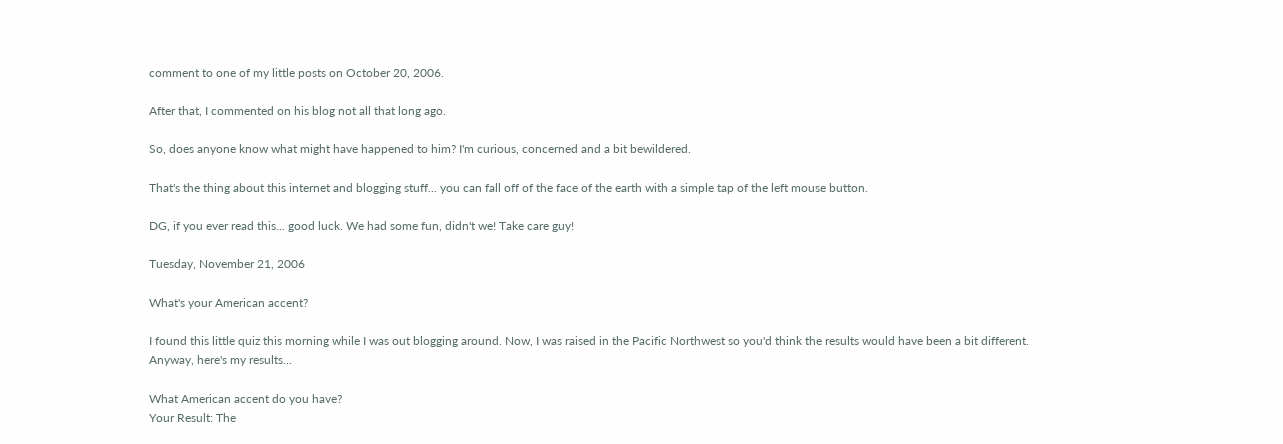comment to one of my little posts on October 20, 2006.

After that, I commented on his blog not all that long ago.

So, does anyone know what might have happened to him? I'm curious, concerned and a bit bewildered.

That's the thing about this internet and blogging stuff... you can fall off of the face of the earth with a simple tap of the left mouse button.

DG, if you ever read this... good luck. We had some fun, didn't we! Take care guy!

Tuesday, November 21, 2006

What's your American accent?

I found this little quiz this morning while I was out blogging around. Now, I was raised in the Pacific Northwest so you'd think the results would have been a bit different. Anyway, here's my results...

What American accent do you have?
Your Result: The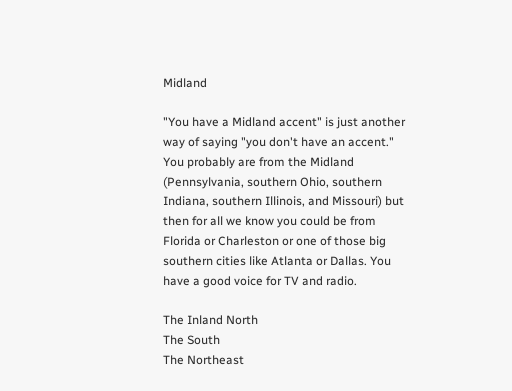Midland

"You have a Midland accent" is just another way of saying "you don't have an accent." You probably are from the Midland (Pennsylvania, southern Ohio, southern Indiana, southern Illinois, and Missouri) but then for all we know you could be from Florida or Charleston or one of those big southern cities like Atlanta or Dallas. You have a good voice for TV and radio.

The Inland North
The South
The Northeast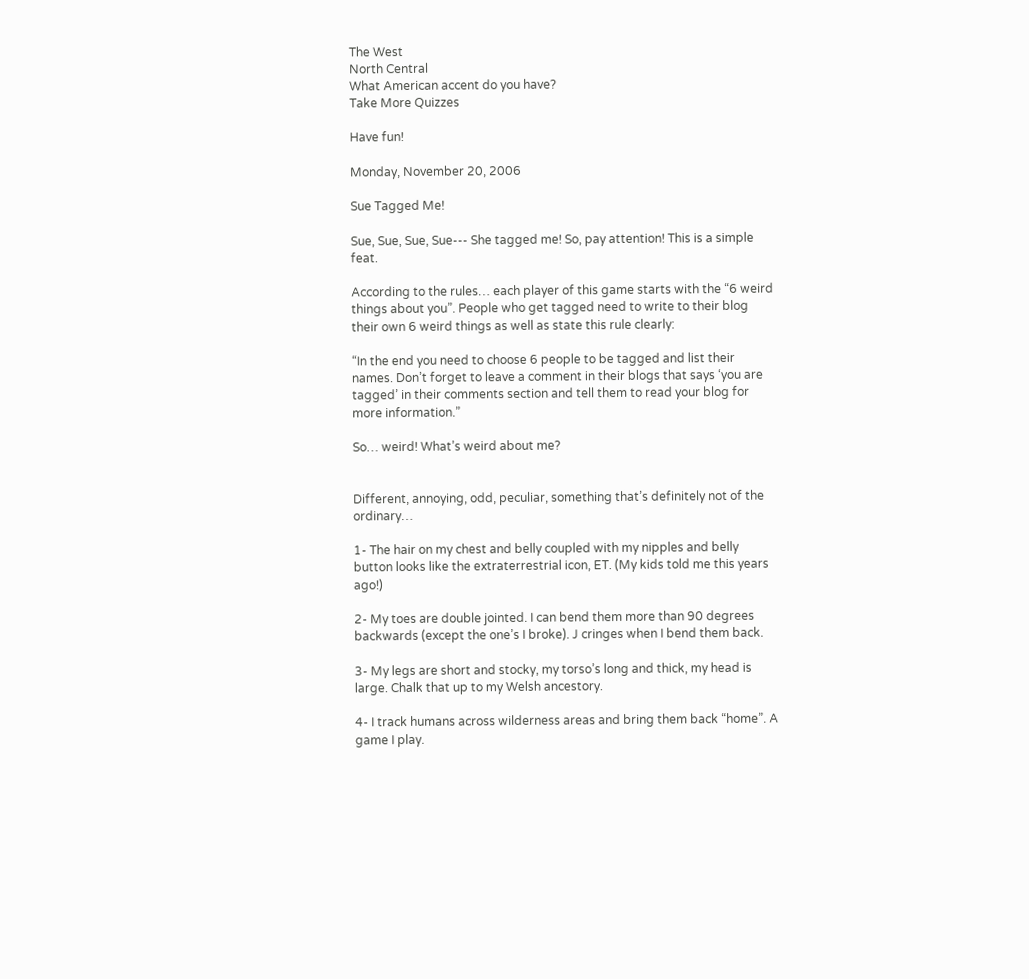The West
North Central
What American accent do you have?
Take More Quizzes

Have fun!

Monday, November 20, 2006

Sue Tagged Me!

Sue, Sue, Sue, Sue--- She tagged me! So, pay attention! This is a simple feat.

According to the rules… each player of this game starts with the “6 weird things about you”. People who get tagged need to write to their blog their own 6 weird things as well as state this rule clearly:

“In the end you need to choose 6 people to be tagged and list their names. Don’t forget to leave a comment in their blogs that says ‘you are tagged’ in their comments section and tell them to read your blog for more information.”

So… weird! What’s weird about me?


Different, annoying, odd, peculiar, something that’s definitely not of the ordinary…

1- The hair on my chest and belly coupled with my nipples and belly button looks like the extraterrestrial icon, ET. (My kids told me this years ago!)

2- My toes are double jointed. I can bend them more than 90 degrees backwards (except the one’s I broke). J cringes when I bend them back.

3- My legs are short and stocky, my torso’s long and thick, my head is large. Chalk that up to my Welsh ancestory.

4- I track humans across wilderness areas and bring them back “home”. A game I play.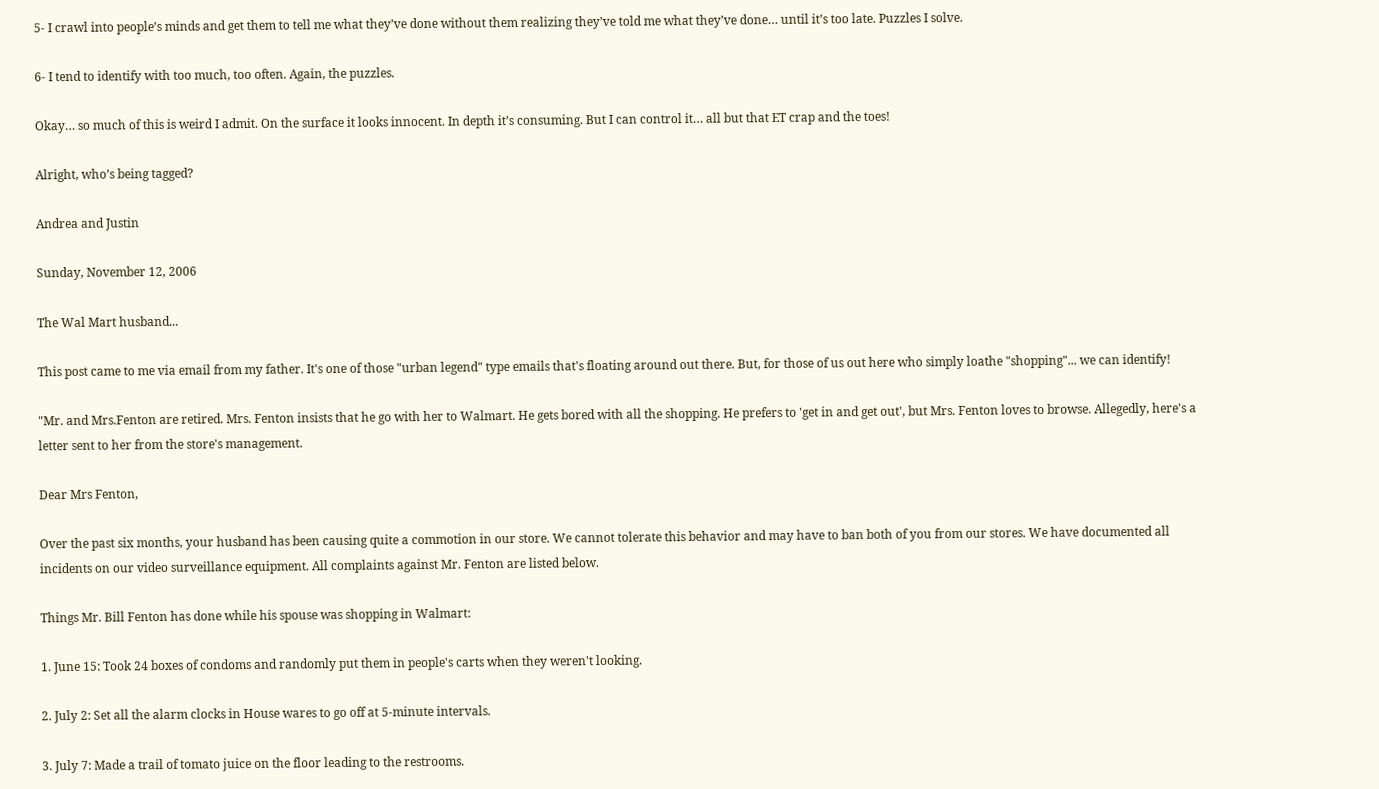5- I crawl into people’s minds and get them to tell me what they’ve done without them realizing they’ve told me what they’ve done… until it’s too late. Puzzles I solve.

6- I tend to identify with too much, too often. Again, the puzzles.

Okay… so much of this is weird I admit. On the surface it looks innocent. In depth it’s consuming. But I can control it… all but that ET crap and the toes!

Alright, who’s being tagged?

Andrea and Justin

Sunday, November 12, 2006

The Wal Mart husband...

This post came to me via email from my father. It's one of those "urban legend" type emails that's floating around out there. But, for those of us out here who simply loathe "shopping"... we can identify!

"Mr. and Mrs.Fenton are retired. Mrs. Fenton insists that he go with her to Walmart. He gets bored with all the shopping. He prefers to 'get in and get out', but Mrs. Fenton loves to browse. Allegedly, here's a letter sent to her from the store's management.

Dear Mrs Fenton,

Over the past six months, your husband has been causing quite a commotion in our store. We cannot tolerate this behavior and may have to ban both of you from our stores. We have documented all incidents on our video surveillance equipment. All complaints against Mr. Fenton are listed below.

Things Mr. Bill Fenton has done while his spouse was shopping in Walmart:

1. June 15: Took 24 boxes of condoms and randomly put them in people's carts when they weren't looking.

2. July 2: Set all the alarm clocks in House wares to go off at 5-minute intervals.

3. July 7: Made a trail of tomato juice on the floor leading to the restrooms.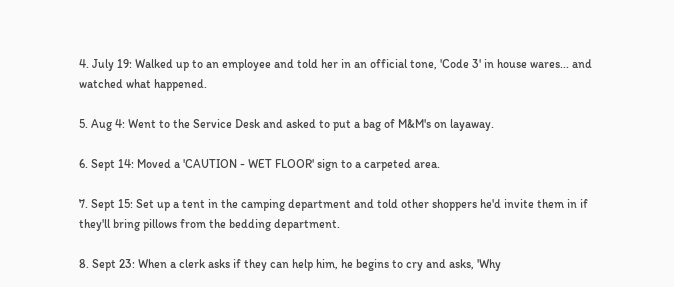4. July 19: Walked up to an employee and told her in an official tone, 'Code 3' in house wares... and watched what happened.

5. Aug 4: Went to the Service Desk and asked to put a bag of M&M's on layaway.

6. Sept 14: Moved a 'CAUTION - WET FLOOR' sign to a carpeted area.

7. Sept 15: Set up a tent in the camping department and told other shoppers he'd invite them in if they'll bring pillows from the bedding department.

8. Sept 23: When a clerk asks if they can help him, he begins to cry and asks, 'Why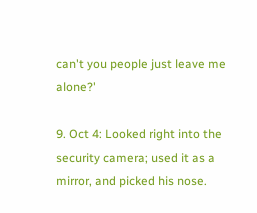can't you people just leave me alone?'

9. Oct 4: Looked right into the security camera; used it as a mirror, and picked his nose.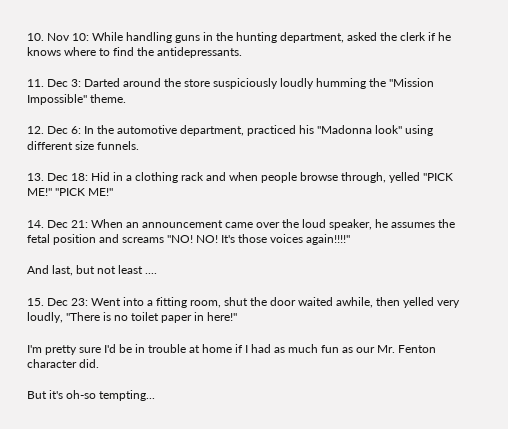10. Nov 10: While handling guns in the hunting department, asked the clerk if he knows where to find the antidepressants.

11. Dec 3: Darted around the store suspiciously loudly humming the "Mission Impossible" theme.

12. Dec 6: In the automotive department, practiced his "Madonna look" using different size funnels.

13. Dec 18: Hid in a clothing rack and when people browse through, yelled "PICK ME!" "PICK ME!"

14. Dec 21: When an announcement came over the loud speaker, he assumes the fetal position and screams "NO! NO! It's those voices again!!!!"

And last, but not least ....

15. Dec 23: Went into a fitting room, shut the door waited awhile, then yelled very loudly, "There is no toilet paper in here!"

I'm pretty sure I'd be in trouble at home if I had as much fun as our Mr. Fenton character did.

But it's oh-so tempting...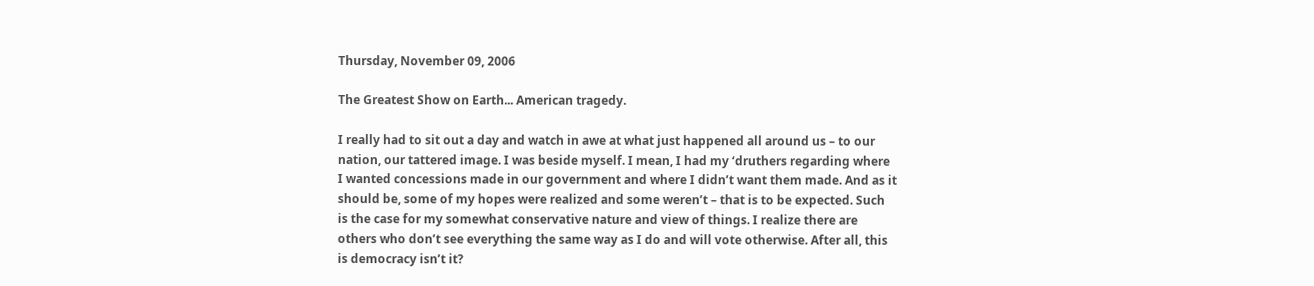Thursday, November 09, 2006

The Greatest Show on Earth... American tragedy.

I really had to sit out a day and watch in awe at what just happened all around us – to our nation, our tattered image. I was beside myself. I mean, I had my ‘druthers regarding where I wanted concessions made in our government and where I didn’t want them made. And as it should be, some of my hopes were realized and some weren’t – that is to be expected. Such is the case for my somewhat conservative nature and view of things. I realize there are others who don’t see everything the same way as I do and will vote otherwise. After all, this is democracy isn’t it?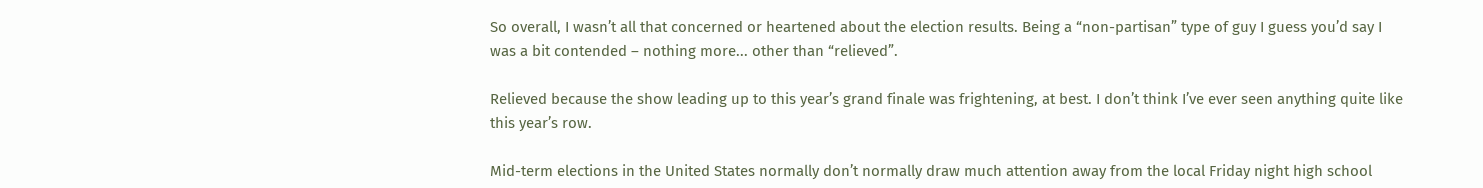So overall, I wasn’t all that concerned or heartened about the election results. Being a “non-partisan” type of guy I guess you’d say I was a bit contended – nothing more... other than “relieved”.

Relieved because the show leading up to this year’s grand finale was frightening, at best. I don’t think I’ve ever seen anything quite like this year’s row.

Mid-term elections in the United States normally don’t normally draw much attention away from the local Friday night high school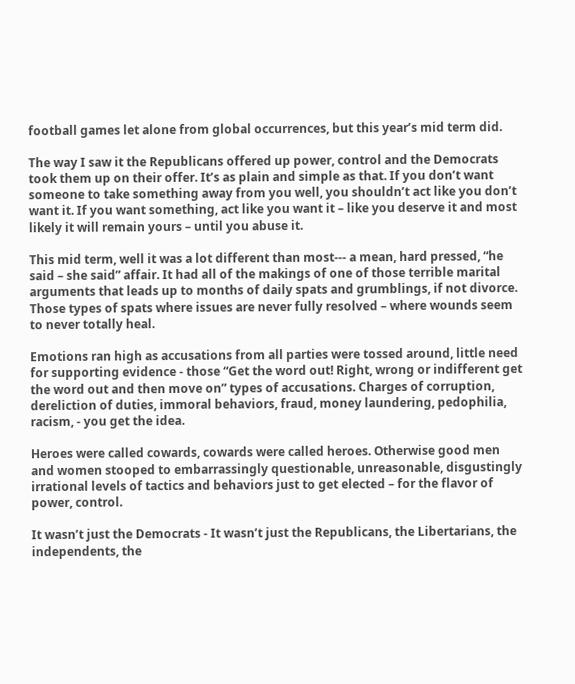football games let alone from global occurrences, but this year’s mid term did.

The way I saw it the Republicans offered up power, control and the Democrats took them up on their offer. It’s as plain and simple as that. If you don’t want someone to take something away from you well, you shouldn’t act like you don’t want it. If you want something, act like you want it – like you deserve it and most likely it will remain yours – until you abuse it.

This mid term, well it was a lot different than most--- a mean, hard pressed, “he said – she said” affair. It had all of the makings of one of those terrible marital arguments that leads up to months of daily spats and grumblings, if not divorce. Those types of spats where issues are never fully resolved – where wounds seem to never totally heal.

Emotions ran high as accusations from all parties were tossed around, little need for supporting evidence - those “Get the word out! Right, wrong or indifferent get the word out and then move on” types of accusations. Charges of corruption, dereliction of duties, immoral behaviors, fraud, money laundering, pedophilia, racism, - you get the idea.

Heroes were called cowards, cowards were called heroes. Otherwise good men and women stooped to embarrassingly questionable, unreasonable, disgustingly irrational levels of tactics and behaviors just to get elected – for the flavor of power, control.

It wasn’t just the Democrats - It wasn’t just the Republicans, the Libertarians, the independents, the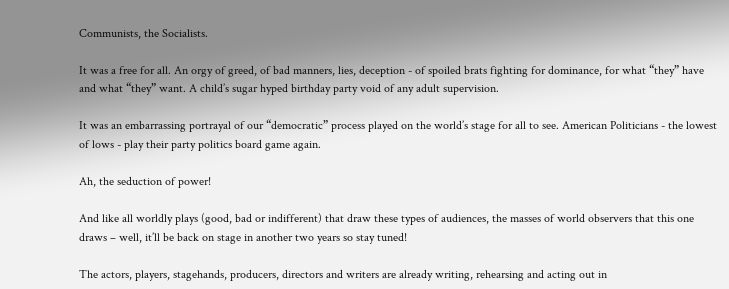Communists, the Socialists.

It was a free for all. An orgy of greed, of bad manners, lies, deception - of spoiled brats fighting for dominance, for what “they” have and what “they” want. A child’s sugar hyped birthday party void of any adult supervision.

It was an embarrassing portrayal of our “democratic” process played on the world’s stage for all to see. American Politicians - the lowest of lows - play their party politics board game again.

Ah, the seduction of power!

And like all worldly plays (good, bad or indifferent) that draw these types of audiences, the masses of world observers that this one draws – well, it’ll be back on stage in another two years so stay tuned!

The actors, players, stagehands, producers, directors and writers are already writing, rehearsing and acting out in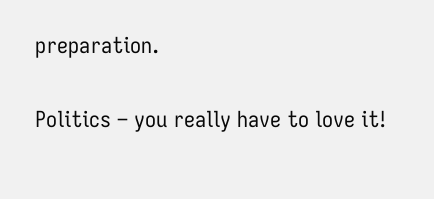preparation.

Politics – you really have to love it!